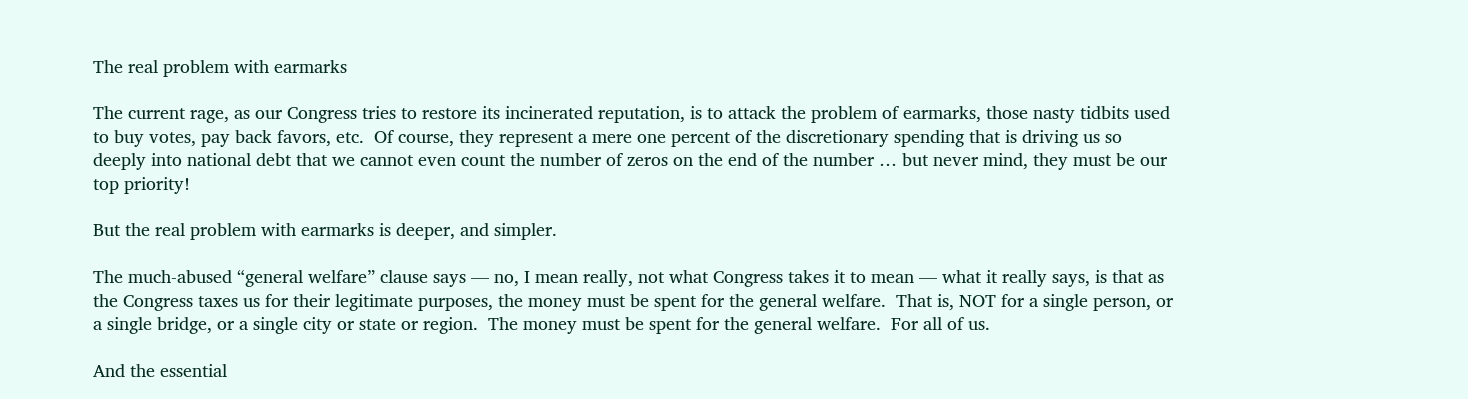The real problem with earmarks

The current rage, as our Congress tries to restore its incinerated reputation, is to attack the problem of earmarks, those nasty tidbits used to buy votes, pay back favors, etc.  Of course, they represent a mere one percent of the discretionary spending that is driving us so deeply into national debt that we cannot even count the number of zeros on the end of the number … but never mind, they must be our top priority!

But the real problem with earmarks is deeper, and simpler.

The much-abused “general welfare” clause says — no, I mean really, not what Congress takes it to mean — what it really says, is that as the Congress taxes us for their legitimate purposes, the money must be spent for the general welfare.  That is, NOT for a single person, or a single bridge, or a single city or state or region.  The money must be spent for the general welfare.  For all of us.

And the essential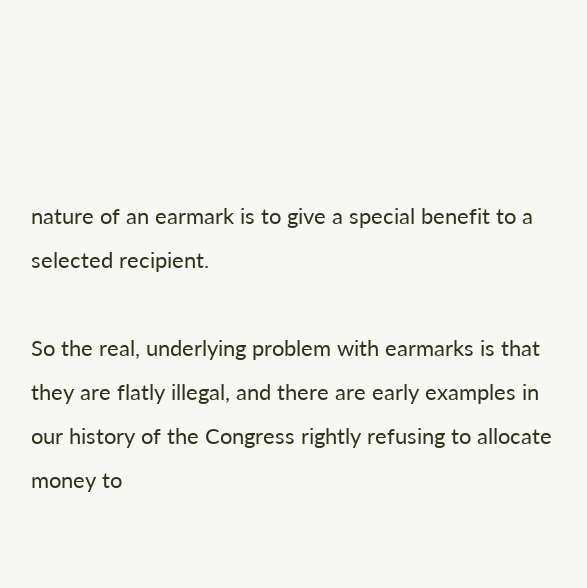nature of an earmark is to give a special benefit to a selected recipient.

So the real, underlying problem with earmarks is that they are flatly illegal, and there are early examples in our history of the Congress rightly refusing to allocate money to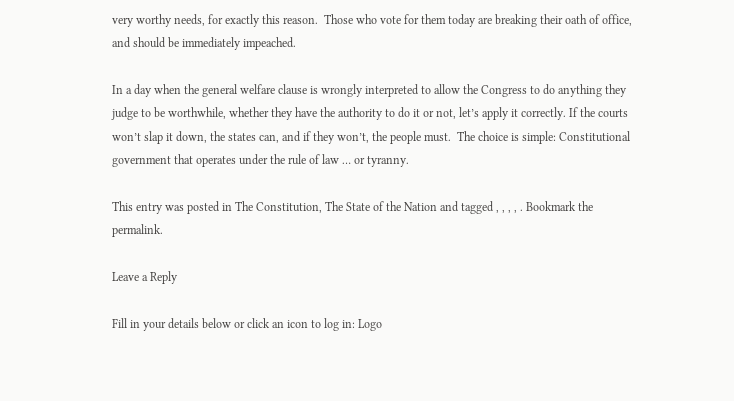very worthy needs, for exactly this reason.  Those who vote for them today are breaking their oath of office, and should be immediately impeached.

In a day when the general welfare clause is wrongly interpreted to allow the Congress to do anything they judge to be worthwhile, whether they have the authority to do it or not, let’s apply it correctly. If the courts won’t slap it down, the states can, and if they won’t, the people must.  The choice is simple: Constitutional government that operates under the rule of law … or tyranny.

This entry was posted in The Constitution, The State of the Nation and tagged , , , , . Bookmark the permalink.

Leave a Reply

Fill in your details below or click an icon to log in: Logo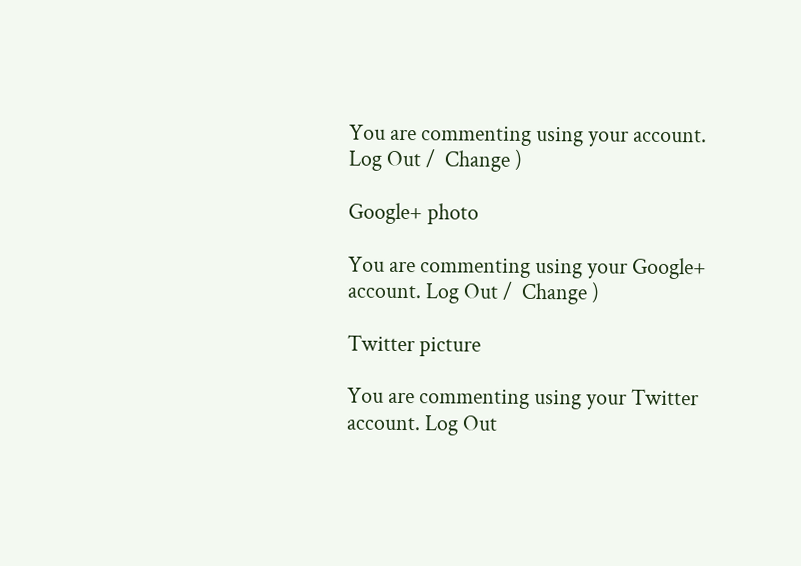You are commenting using your account. Log Out /  Change )

Google+ photo

You are commenting using your Google+ account. Log Out /  Change )

Twitter picture

You are commenting using your Twitter account. Log Out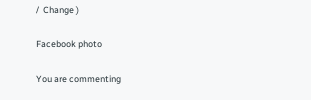/  Change )

Facebook photo

You are commenting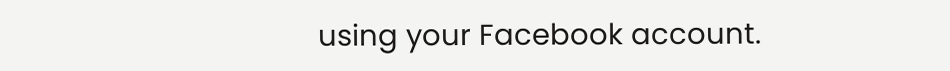using your Facebook account.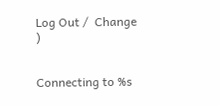Log Out /  Change )


Connecting to %s